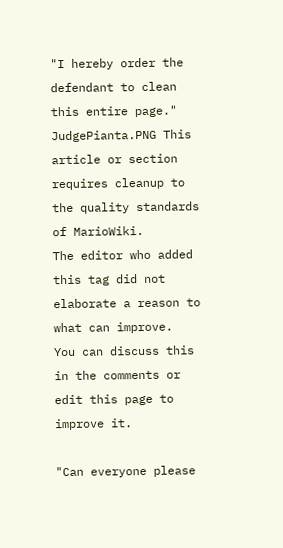"I hereby order the defendant to clean this entire page."
JudgePianta.PNG This article or section requires cleanup to the quality standards of MarioWiki.
The editor who added this tag did not elaborate a reason to what can improve.
You can discuss this in the comments or edit this page to improve it.

"Can everyone please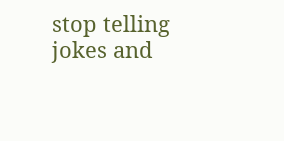stop telling jokes and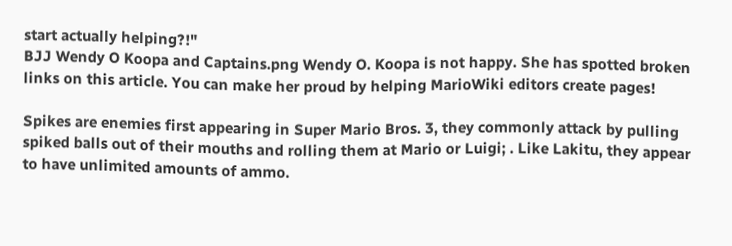start actually helping?!"
BJJ Wendy O Koopa and Captains.png Wendy O. Koopa is not happy. She has spotted broken links on this article. You can make her proud by helping MarioWiki editors create pages!

Spikes are enemies first appearing in Super Mario Bros. 3, they commonly attack by pulling spiked balls out of their mouths and rolling them at Mario or Luigi; . Like Lakitu, they appear to have unlimited amounts of ammo.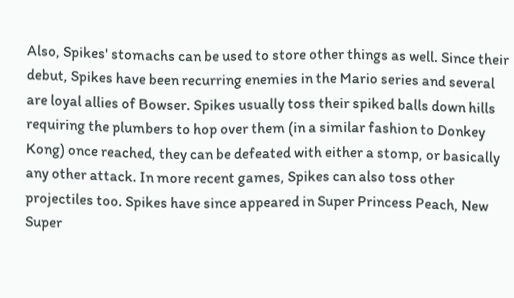Also, Spikes' stomachs can be used to store other things as well. Since their debut, Spikes have been recurring enemies in the Mario series and several are loyal allies of Bowser. Spikes usually toss their spiked balls down hills requiring the plumbers to hop over them (in a similar fashion to Donkey Kong) once reached, they can be defeated with either a stomp, or basically any other attack. In more recent games, Spikes can also toss other projectiles too. Spikes have since appeared in Super Princess Peach, New Super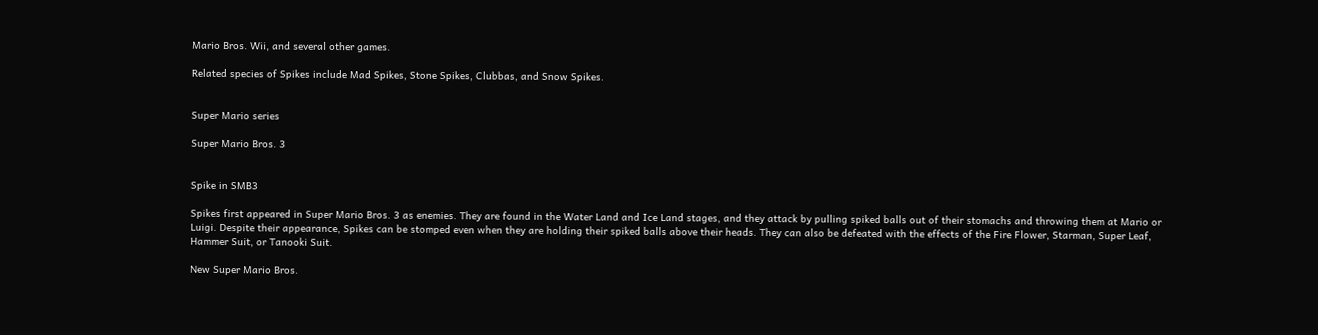Mario Bros. Wii, and several other games.

Related species of Spikes include Mad Spikes, Stone Spikes, Clubbas, and Snow Spikes.


Super Mario series

Super Mario Bros. 3


Spike in SMB3

Spikes first appeared in Super Mario Bros. 3 as enemies. They are found in the Water Land and Ice Land stages, and they attack by pulling spiked balls out of their stomachs and throwing them at Mario or Luigi. Despite their appearance, Spikes can be stomped even when they are holding their spiked balls above their heads. They can also be defeated with the effects of the Fire Flower, Starman, Super Leaf, Hammer Suit, or Tanooki Suit.

New Super Mario Bros.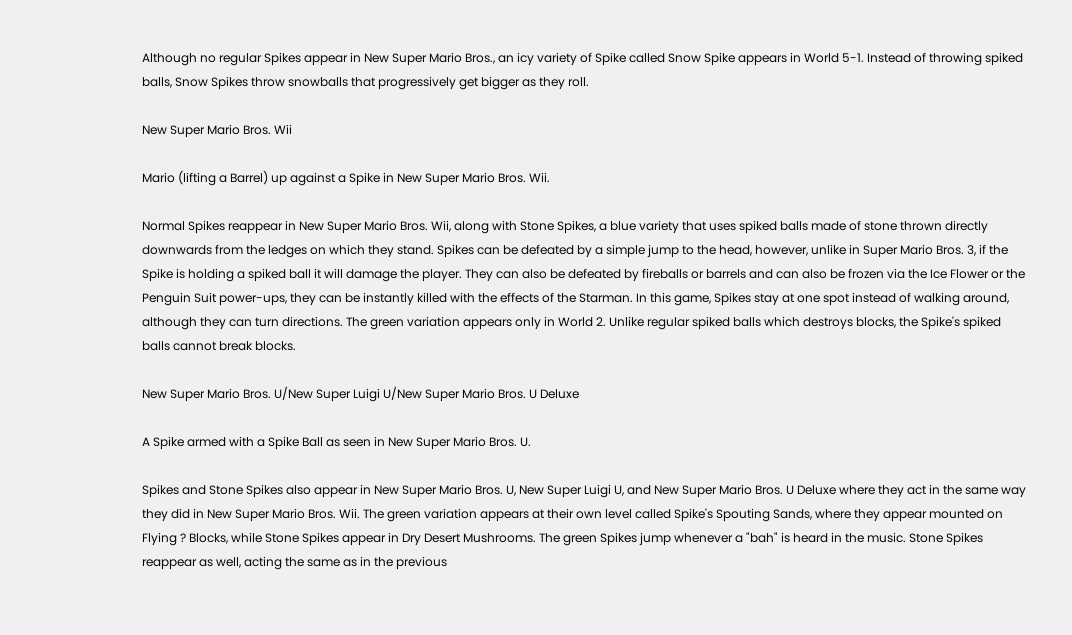Although no regular Spikes appear in New Super Mario Bros., an icy variety of Spike called Snow Spike appears in World 5-1. Instead of throwing spiked balls, Snow Spikes throw snowballs that progressively get bigger as they roll.

New Super Mario Bros. Wii

Mario (lifting a Barrel) up against a Spike in New Super Mario Bros. Wii.

Normal Spikes reappear in New Super Mario Bros. Wii, along with Stone Spikes, a blue variety that uses spiked balls made of stone thrown directly downwards from the ledges on which they stand. Spikes can be defeated by a simple jump to the head, however, unlike in Super Mario Bros. 3, if the Spike is holding a spiked ball it will damage the player. They can also be defeated by fireballs or barrels and can also be frozen via the Ice Flower or the Penguin Suit power-ups, they can be instantly killed with the effects of the Starman. In this game, Spikes stay at one spot instead of walking around, although they can turn directions. The green variation appears only in World 2. Unlike regular spiked balls which destroys blocks, the Spike's spiked balls cannot break blocks.

New Super Mario Bros. U/New Super Luigi U/New Super Mario Bros. U Deluxe

A Spike armed with a Spike Ball as seen in New Super Mario Bros. U.

Spikes and Stone Spikes also appear in New Super Mario Bros. U, New Super Luigi U, and New Super Mario Bros. U Deluxe where they act in the same way they did in New Super Mario Bros. Wii. The green variation appears at their own level called Spike's Spouting Sands, where they appear mounted on Flying ? Blocks, while Stone Spikes appear in Dry Desert Mushrooms. The green Spikes jump whenever a "bah" is heard in the music. Stone Spikes reappear as well, acting the same as in the previous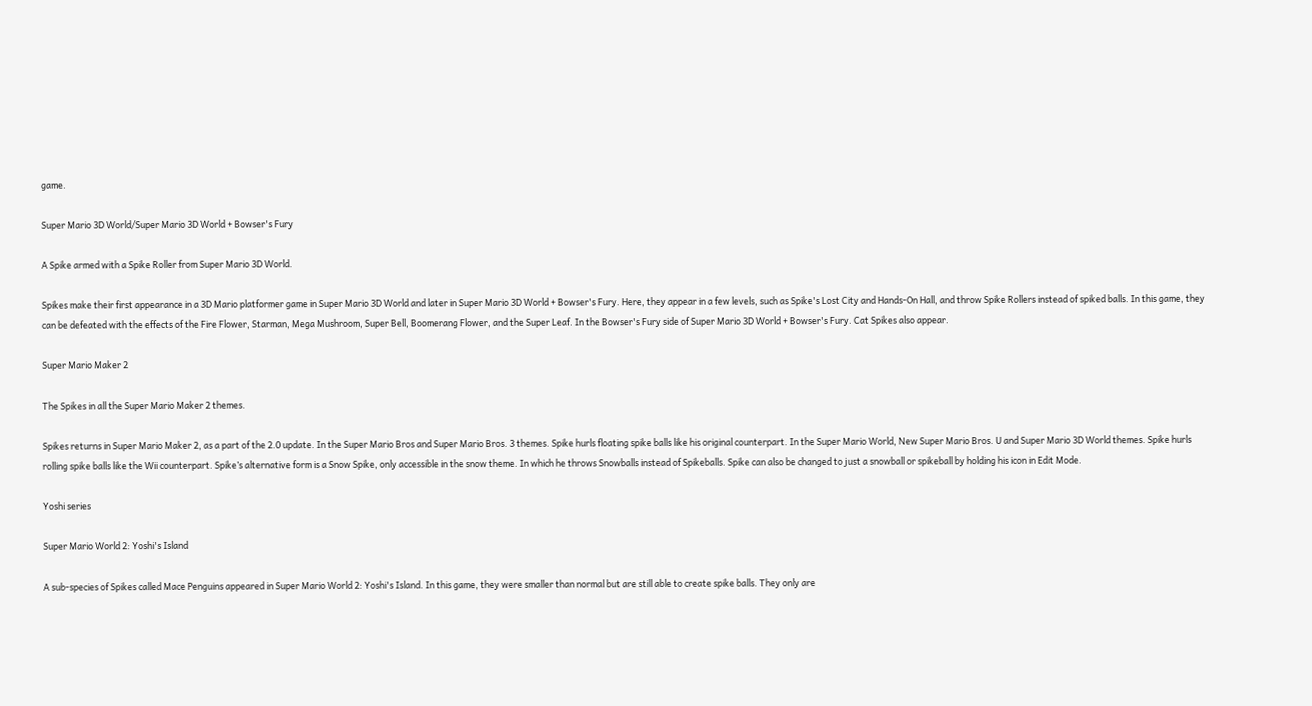game.

Super Mario 3D World/Super Mario 3D World + Bowser's Fury

A Spike armed with a Spike Roller from Super Mario 3D World.

Spikes make their first appearance in a 3D Mario platformer game in Super Mario 3D World and later in Super Mario 3D World + Bowser's Fury. Here, they appear in a few levels, such as Spike's Lost City and Hands-On Hall, and throw Spike Rollers instead of spiked balls. In this game, they can be defeated with the effects of the Fire Flower, Starman, Mega Mushroom, Super Bell, Boomerang Flower, and the Super Leaf. In the Bowser's Fury side of Super Mario 3D World + Bowser's Fury. Cat Spikes also appear.

Super Mario Maker 2

The Spikes in all the Super Mario Maker 2 themes.

Spikes returns in Super Mario Maker 2, as a part of the 2.0 update. In the Super Mario Bros and Super Mario Bros. 3 themes. Spike hurls floating spike balls like his original counterpart. In the Super Mario World, New Super Mario Bros. U and Super Mario 3D World themes. Spike hurls rolling spike balls like the Wii counterpart. Spike’s alternative form is a Snow Spike, only accessible in the snow theme. In which he throws Snowballs instead of Spikeballs. Spike can also be changed to just a snowball or spikeball by holding his icon in Edit Mode.

Yoshi series

Super Mario World 2: Yoshi's Island

A sub-species of Spikes called Mace Penguins appeared in Super Mario World 2: Yoshi's Island. In this game, they were smaller than normal but are still able to create spike balls. They only are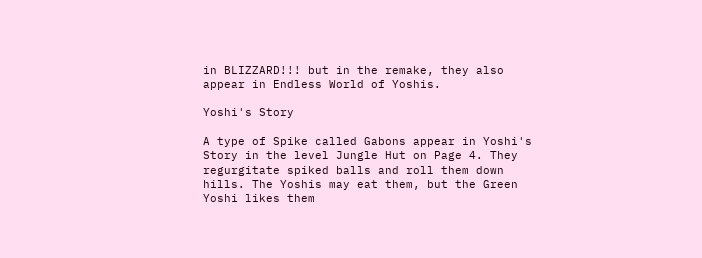in BLIZZARD!!! but in the remake, they also appear in Endless World of Yoshis.

Yoshi's Story

A type of Spike called Gabons appear in Yoshi's Story in the level Jungle Hut on Page 4. They regurgitate spiked balls and roll them down hills. The Yoshis may eat them, but the Green Yoshi likes them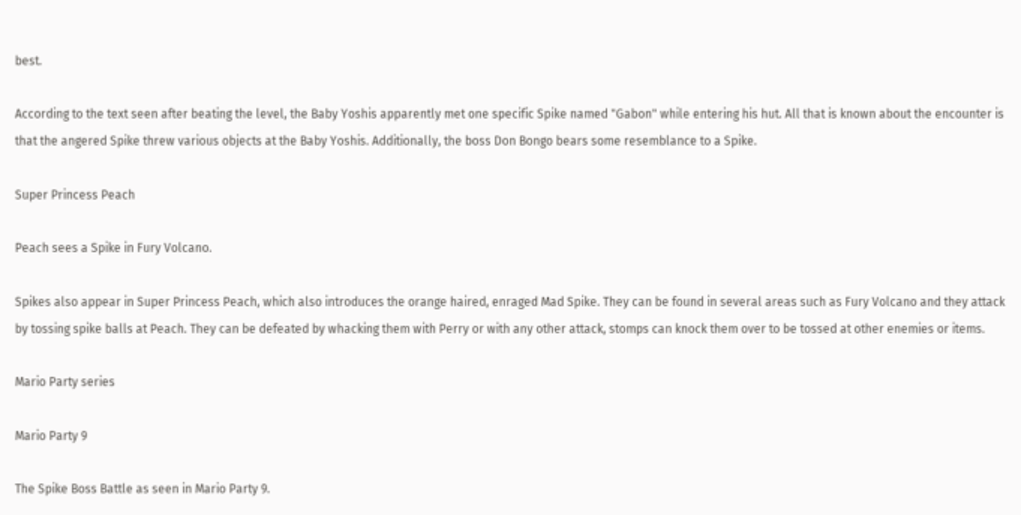best.

According to the text seen after beating the level, the Baby Yoshis apparently met one specific Spike named "Gabon" while entering his hut. All that is known about the encounter is that the angered Spike threw various objects at the Baby Yoshis. Additionally, the boss Don Bongo bears some resemblance to a Spike.

Super Princess Peach

Peach sees a Spike in Fury Volcano.

Spikes also appear in Super Princess Peach, which also introduces the orange haired, enraged Mad Spike. They can be found in several areas such as Fury Volcano and they attack by tossing spike balls at Peach. They can be defeated by whacking them with Perry or with any other attack, stomps can knock them over to be tossed at other enemies or items.

Mario Party series

Mario Party 9

The Spike Boss Battle as seen in Mario Party 9.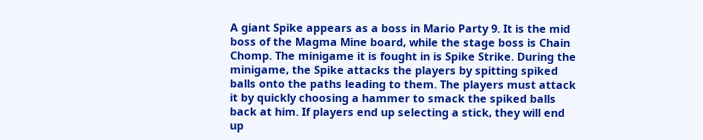A giant Spike appears as a boss in Mario Party 9. It is the mid boss of the Magma Mine board, while the stage boss is Chain Chomp. The minigame it is fought in is Spike Strike. During the minigame, the Spike attacks the players by spitting spiked balls onto the paths leading to them. The players must attack it by quickly choosing a hammer to smack the spiked balls back at him. If players end up selecting a stick, they will end up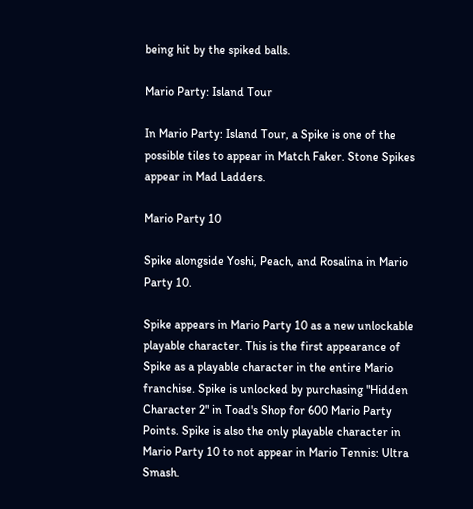being hit by the spiked balls.

Mario Party: Island Tour

In Mario Party: Island Tour, a Spike is one of the possible tiles to appear in Match Faker. Stone Spikes appear in Mad Ladders.

Mario Party 10

Spike alongside Yoshi, Peach, and Rosalina in Mario Party 10.

Spike appears in Mario Party 10 as a new unlockable playable character. This is the first appearance of Spike as a playable character in the entire Mario franchise. Spike is unlocked by purchasing "Hidden Character 2" in Toad's Shop for 600 Mario Party Points. Spike is also the only playable character in Mario Party 10 to not appear in Mario Tennis: Ultra Smash.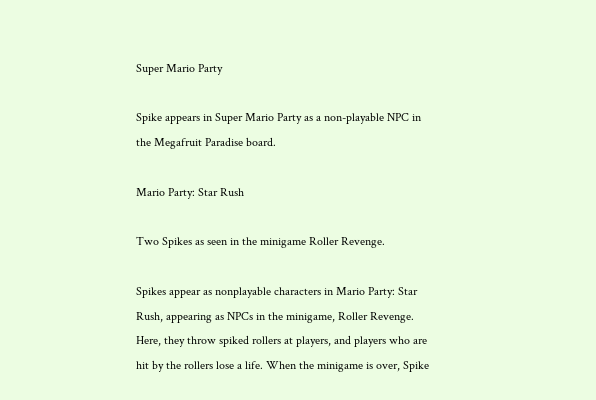Super Mario Party

Spike appears in Super Mario Party as a non-playable NPC in the Megafruit Paradise board.

Mario Party: Star Rush

Two Spikes as seen in the minigame Roller Revenge.

Spikes appear as nonplayable characters in Mario Party: Star Rush, appearing as NPCs in the minigame, Roller Revenge. Here, they throw spiked rollers at players, and players who are hit by the rollers lose a life. When the minigame is over, Spike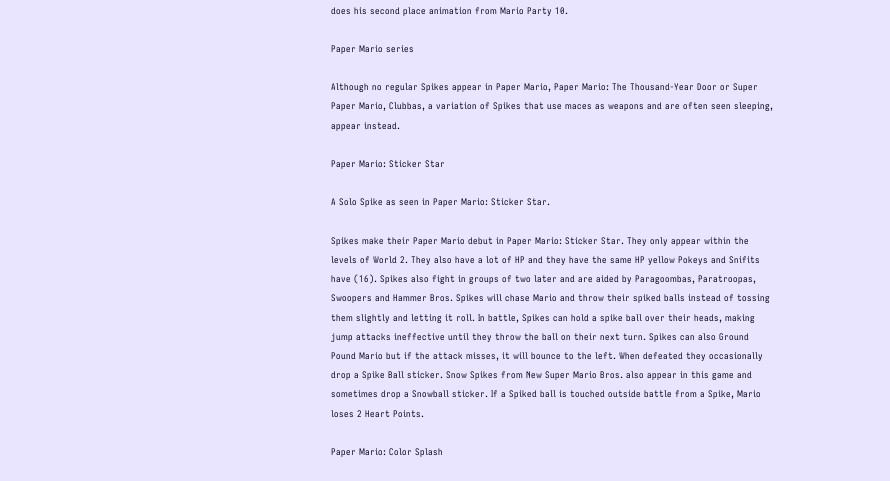does his second place animation from Mario Party 10.

Paper Mario series

Although no regular Spikes appear in Paper Mario, Paper Mario: The Thousand-Year Door or Super Paper Mario, Clubbas, a variation of Spikes that use maces as weapons and are often seen sleeping, appear instead.

Paper Mario: Sticker Star

A Solo Spike as seen in Paper Mario: Sticker Star.

Spikes make their Paper Mario debut in Paper Mario: Sticker Star. They only appear within the levels of World 2. They also have a lot of HP and they have the same HP yellow Pokeys and Snifits have (16). Spikes also fight in groups of two later and are aided by Paragoombas, Paratroopas, Swoopers and Hammer Bros. Spikes will chase Mario and throw their spiked balls instead of tossing them slightly and letting it roll. In battle, Spikes can hold a spike ball over their heads, making jump attacks ineffective until they throw the ball on their next turn. Spikes can also Ground Pound Mario but if the attack misses, it will bounce to the left. When defeated they occasionally drop a Spike Ball sticker. Snow Spikes from New Super Mario Bros. also appear in this game and sometimes drop a Snowball sticker. If a Spiked ball is touched outside battle from a Spike, Mario loses 2 Heart Points.

Paper Mario: Color Splash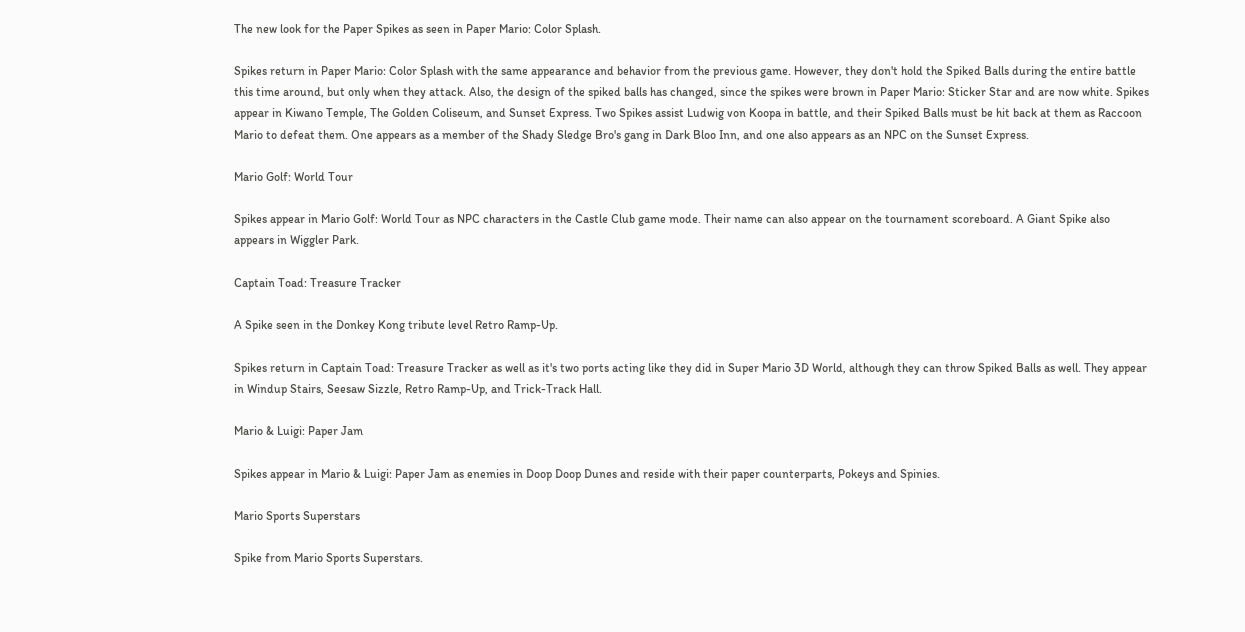The new look for the Paper Spikes as seen in Paper Mario: Color Splash.

Spikes return in Paper Mario: Color Splash with the same appearance and behavior from the previous game. However, they don't hold the Spiked Balls during the entire battle this time around, but only when they attack. Also, the design of the spiked balls has changed, since the spikes were brown in Paper Mario: Sticker Star and are now white. Spikes appear in Kiwano Temple, The Golden Coliseum, and Sunset Express. Two Spikes assist Ludwig von Koopa in battle, and their Spiked Balls must be hit back at them as Raccoon Mario to defeat them. One appears as a member of the Shady Sledge Bro's gang in Dark Bloo Inn, and one also appears as an NPC on the Sunset Express.

Mario Golf: World Tour

Spikes appear in Mario Golf: World Tour as NPC characters in the Castle Club game mode. Their name can also appear on the tournament scoreboard. A Giant Spike also appears in Wiggler Park.

Captain Toad: Treasure Tracker

A Spike seen in the Donkey Kong tribute level Retro Ramp-Up.

Spikes return in Captain Toad: Treasure Tracker as well as it's two ports acting like they did in Super Mario 3D World, although they can throw Spiked Balls as well. They appear in Windup Stairs, Seesaw Sizzle, Retro Ramp-Up, and Trick-Track Hall.

Mario & Luigi: Paper Jam

Spikes appear in Mario & Luigi: Paper Jam as enemies in Doop Doop Dunes and reside with their paper counterparts, Pokeys and Spinies.

Mario Sports Superstars

Spike from Mario Sports Superstars.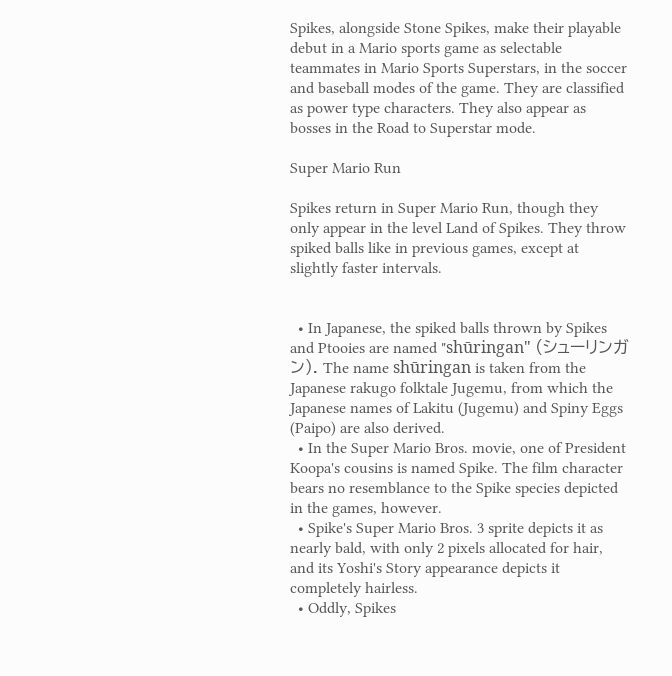Spikes, alongside Stone Spikes, make their playable debut in a Mario sports game as selectable teammates in Mario Sports Superstars, in the soccer and baseball modes of the game. They are classified as power type characters. They also appear as bosses in the Road to Superstar mode.

Super Mario Run

Spikes return in Super Mario Run, though they only appear in the level Land of Spikes. They throw spiked balls like in previous games, except at slightly faster intervals.


  • In Japanese, the spiked balls thrown by Spikes and Ptooies are named "shūringan" (シューリンガン). The name shūringan is taken from the Japanese rakugo folktale Jugemu, from which the Japanese names of Lakitu (Jugemu) and Spiny Eggs (Paipo) are also derived.
  • In the Super Mario Bros. movie, one of President Koopa's cousins is named Spike. The film character bears no resemblance to the Spike species depicted in the games, however.
  • Spike's Super Mario Bros. 3 sprite depicts it as nearly bald, with only 2 pixels allocated for hair, and its Yoshi's Story appearance depicts it completely hairless.
  • Oddly, Spikes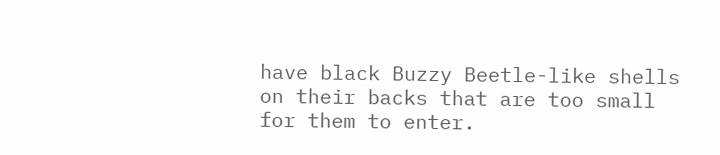have black Buzzy Beetle-like shells on their backs that are too small for them to enter.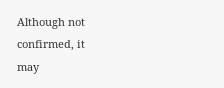Although not confirmed, it may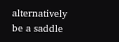alternatively be a saddle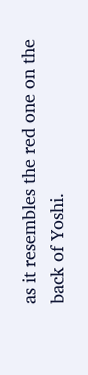as it resembles the red one on the back of Yoshi.